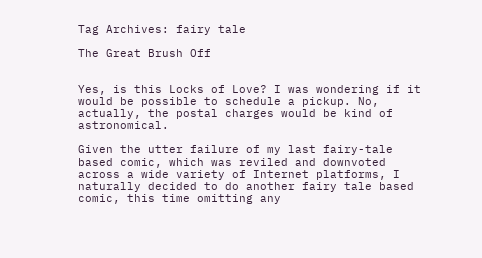Tag Archives: fairy tale

The Great Brush Off


Yes, is this Locks of Love? I was wondering if it would be possible to schedule a pickup. No, actually, the postal charges would be kind of astronomical.

Given the utter failure of my last fairy-tale based comic, which was reviled and downvoted across a wide variety of Internet platforms, I naturally decided to do another fairy tale based comic, this time omitting any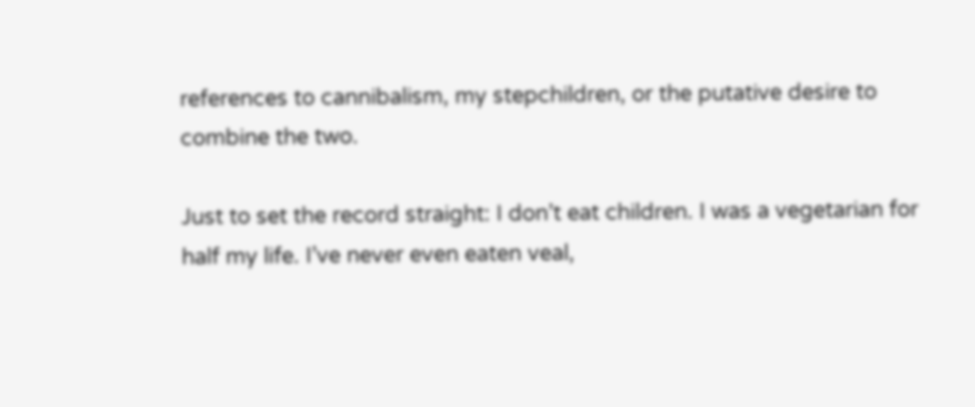references to cannibalism, my stepchildren, or the putative desire to combine the two.

Just to set the record straight: I don’t eat children. I was a vegetarian for half my life. I’ve never even eaten veal,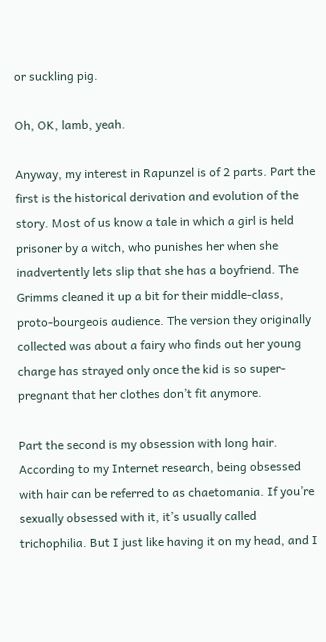or suckling pig.

Oh, OK, lamb, yeah.

Anyway, my interest in Rapunzel is of 2 parts. Part the first is the historical derivation and evolution of the story. Most of us know a tale in which a girl is held prisoner by a witch, who punishes her when she inadvertently lets slip that she has a boyfriend. The Grimms cleaned it up a bit for their middle-class, proto-bourgeois audience. The version they originally collected was about a fairy who finds out her young charge has strayed only once the kid is so super-pregnant that her clothes don’t fit anymore.

Part the second is my obsession with long hair. According to my Internet research, being obsessed with hair can be referred to as chaetomania. If you’re sexually obsessed with it, it’s usually called trichophilia. But I just like having it on my head, and I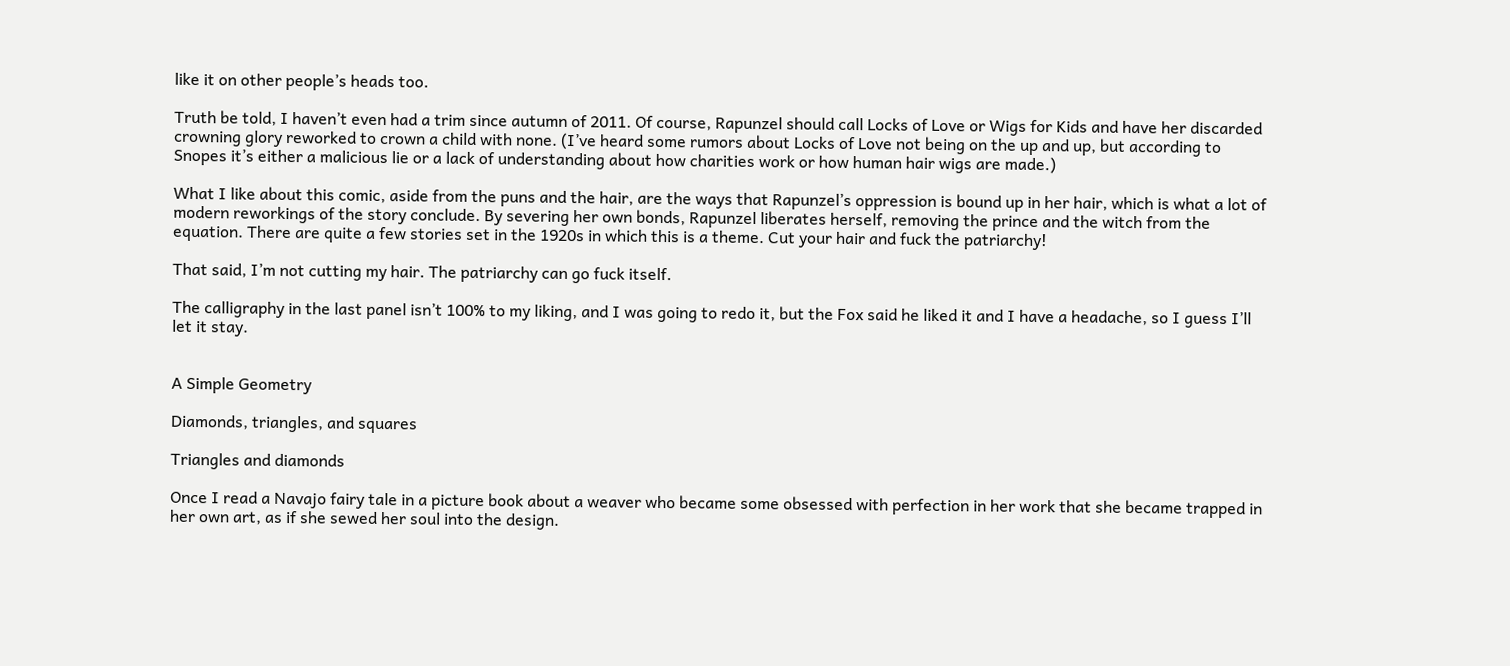like it on other people’s heads too.

Truth be told, I haven’t even had a trim since autumn of 2011. Of course, Rapunzel should call Locks of Love or Wigs for Kids and have her discarded crowning glory reworked to crown a child with none. (I’ve heard some rumors about Locks of Love not being on the up and up, but according to Snopes it’s either a malicious lie or a lack of understanding about how charities work or how human hair wigs are made.)

What I like about this comic, aside from the puns and the hair, are the ways that Rapunzel’s oppression is bound up in her hair, which is what a lot of modern reworkings of the story conclude. By severing her own bonds, Rapunzel liberates herself, removing the prince and the witch from the equation. There are quite a few stories set in the 1920s in which this is a theme. Cut your hair and fuck the patriarchy!

That said, I’m not cutting my hair. The patriarchy can go fuck itself.

The calligraphy in the last panel isn’t 100% to my liking, and I was going to redo it, but the Fox said he liked it and I have a headache, so I guess I’ll let it stay.


A Simple Geometry

Diamonds, triangles, and squares

Triangles and diamonds

Once I read a Navajo fairy tale in a picture book about a weaver who became some obsessed with perfection in her work that she became trapped in her own art, as if she sewed her soul into the design.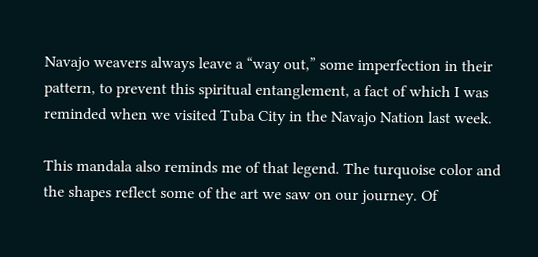Navajo weavers always leave a “way out,” some imperfection in their pattern, to prevent this spiritual entanglement, a fact of which I was reminded when we visited Tuba City in the Navajo Nation last week.

This mandala also reminds me of that legend. The turquoise color and the shapes reflect some of the art we saw on our journey. Of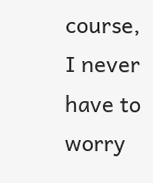course, I never have to worry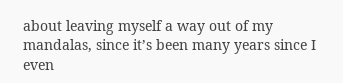about leaving myself a way out of my mandalas, since it’s been many years since I even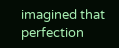imagined that perfection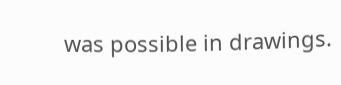was possible in drawings.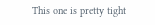This one is pretty tight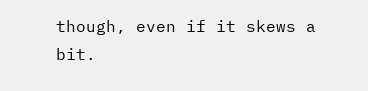though, even if it skews a bit.